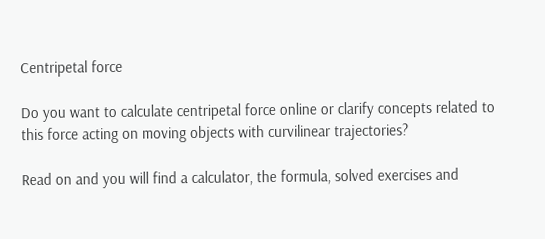Centripetal force

Do you want to calculate centripetal force online or clarify concepts related to this force acting on moving objects with curvilinear trajectories?

Read on and you will find a calculator, the formula, solved exercises and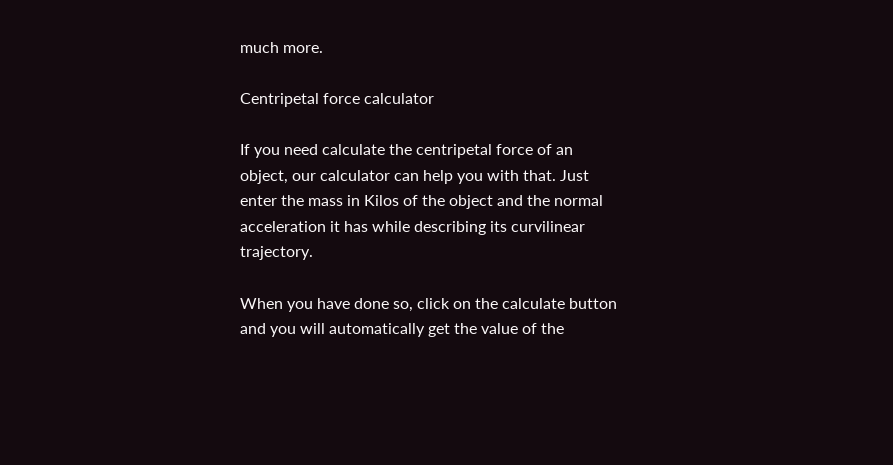much more.

Centripetal force calculator

If you need calculate the centripetal force of an object, our calculator can help you with that. Just enter the mass in Kilos of the object and the normal acceleration it has while describing its curvilinear trajectory.

When you have done so, click on the calculate button and you will automatically get the value of the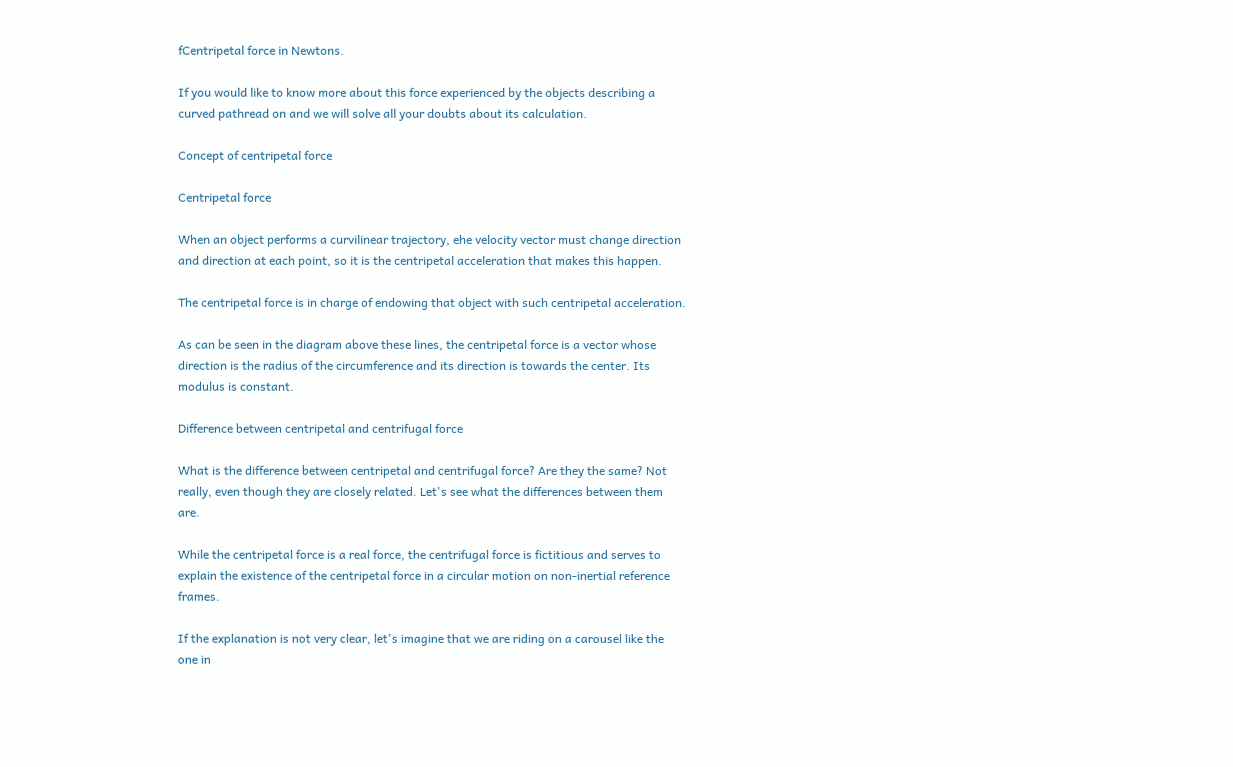fCentripetal force in Newtons.

If you would like to know more about this force experienced by the objects describing a curved pathread on and we will solve all your doubts about its calculation.

Concept of centripetal force

Centripetal force

When an object performs a curvilinear trajectory, ehe velocity vector must change direction and direction at each point, so it is the centripetal acceleration that makes this happen.

The centripetal force is in charge of endowing that object with such centripetal acceleration.

As can be seen in the diagram above these lines, the centripetal force is a vector whose direction is the radius of the circumference and its direction is towards the center. Its modulus is constant.

Difference between centripetal and centrifugal force

What is the difference between centripetal and centrifugal force? Are they the same? Not really, even though they are closely related. Let's see what the differences between them are.

While the centripetal force is a real force, the centrifugal force is fictitious and serves to explain the existence of the centripetal force in a circular motion on non-inertial reference frames.

If the explanation is not very clear, let's imagine that we are riding on a carousel like the one in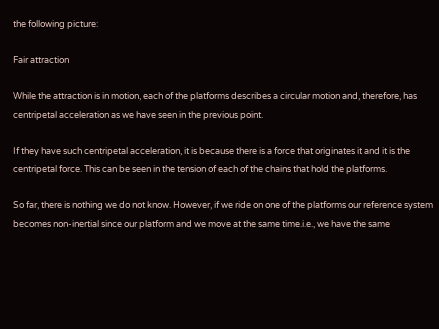the following picture:

Fair attraction

While the attraction is in motion, each of the platforms describes a circular motion and, therefore, has centripetal acceleration as we have seen in the previous point.

If they have such centripetal acceleration, it is because there is a force that originates it and it is the centripetal force. This can be seen in the tension of each of the chains that hold the platforms.

So far, there is nothing we do not know. However, if we ride on one of the platforms our reference system becomes non-inertial since our platform and we move at the same time.i.e., we have the same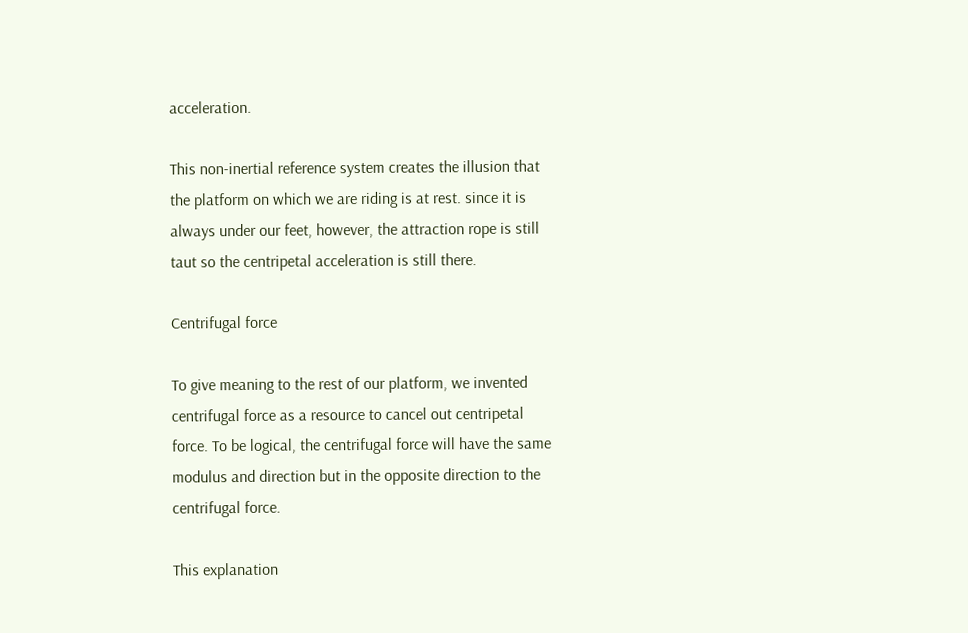acceleration.

This non-inertial reference system creates the illusion that the platform on which we are riding is at rest. since it is always under our feet, however, the attraction rope is still taut so the centripetal acceleration is still there.

Centrifugal force

To give meaning to the rest of our platform, we invented centrifugal force as a resource to cancel out centripetal force. To be logical, the centrifugal force will have the same modulus and direction but in the opposite direction to the centrifugal force.

This explanation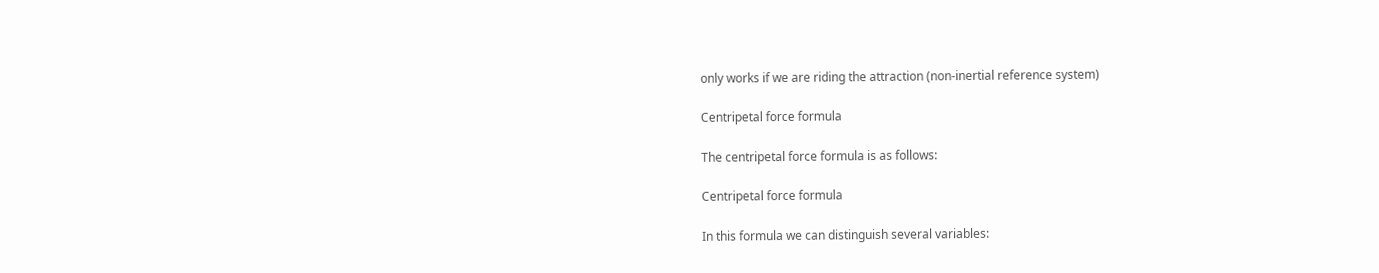only works if we are riding the attraction (non-inertial reference system)

Centripetal force formula

The centripetal force formula is as follows:

Centripetal force formula

In this formula we can distinguish several variables: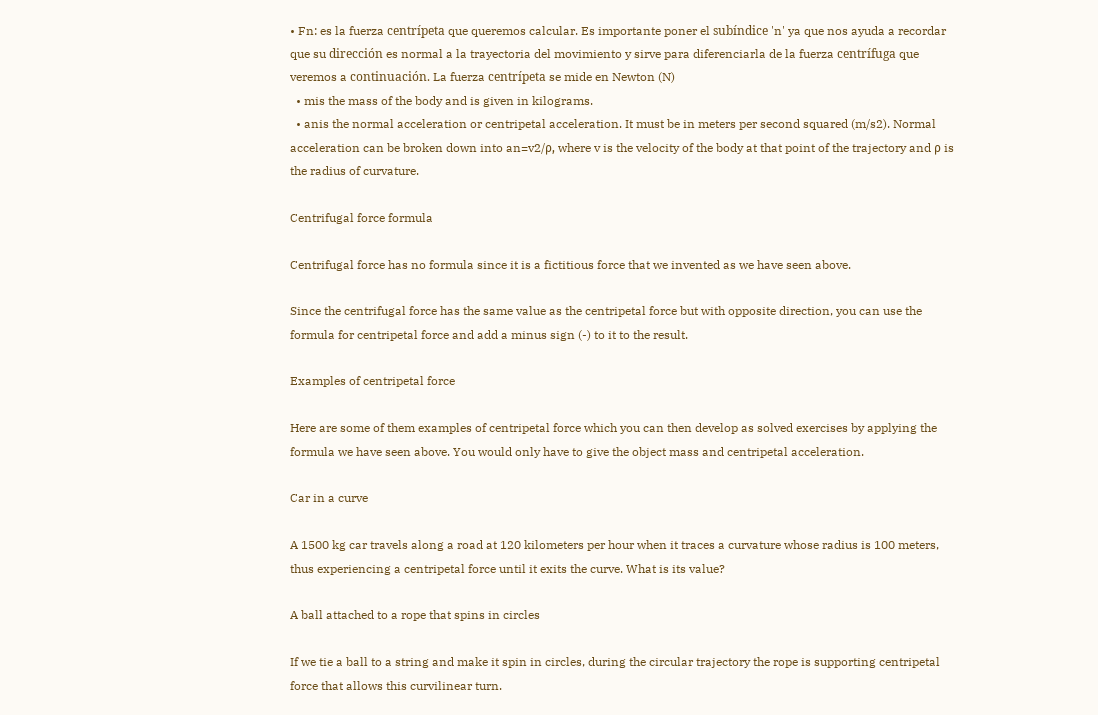• Fn: es la fuerza centrípeta que queremos calcular. Es importante poner el subíndice 'n' ya que nos ayuda a recordar que su dirección es normal a la trayectoria del movimiento y sirve para diferenciarla de la fuerza centrífuga que veremos a continuación. La fuerza centrípeta se mide en Newton (N)
  • mis the mass of the body and is given in kilograms.
  • anis the normal acceleration or centripetal acceleration. It must be in meters per second squared (m/s2). Normal acceleration can be broken down into an=v2/ρ, where v is the velocity of the body at that point of the trajectory and ρ is the radius of curvature.

Centrifugal force formula

Centrifugal force has no formula since it is a fictitious force that we invented as we have seen above.

Since the centrifugal force has the same value as the centripetal force but with opposite direction, you can use the formula for centripetal force and add a minus sign (-) to it to the result.

Examples of centripetal force

Here are some of them examples of centripetal force which you can then develop as solved exercises by applying the formula we have seen above. You would only have to give the object mass and centripetal acceleration.

Car in a curve

A 1500 kg car travels along a road at 120 kilometers per hour when it traces a curvature whose radius is 100 meters, thus experiencing a centripetal force until it exits the curve. What is its value?

A ball attached to a rope that spins in circles

If we tie a ball to a string and make it spin in circles, during the circular trajectory the rope is supporting centripetal force that allows this curvilinear turn.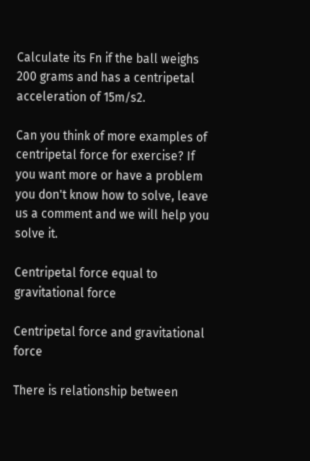Calculate its Fn if the ball weighs 200 grams and has a centripetal acceleration of 15m/s2.

Can you think of more examples of centripetal force for exercise? If you want more or have a problem you don't know how to solve, leave us a comment and we will help you solve it.

Centripetal force equal to gravitational force

Centripetal force and gravitational force

There is relationship between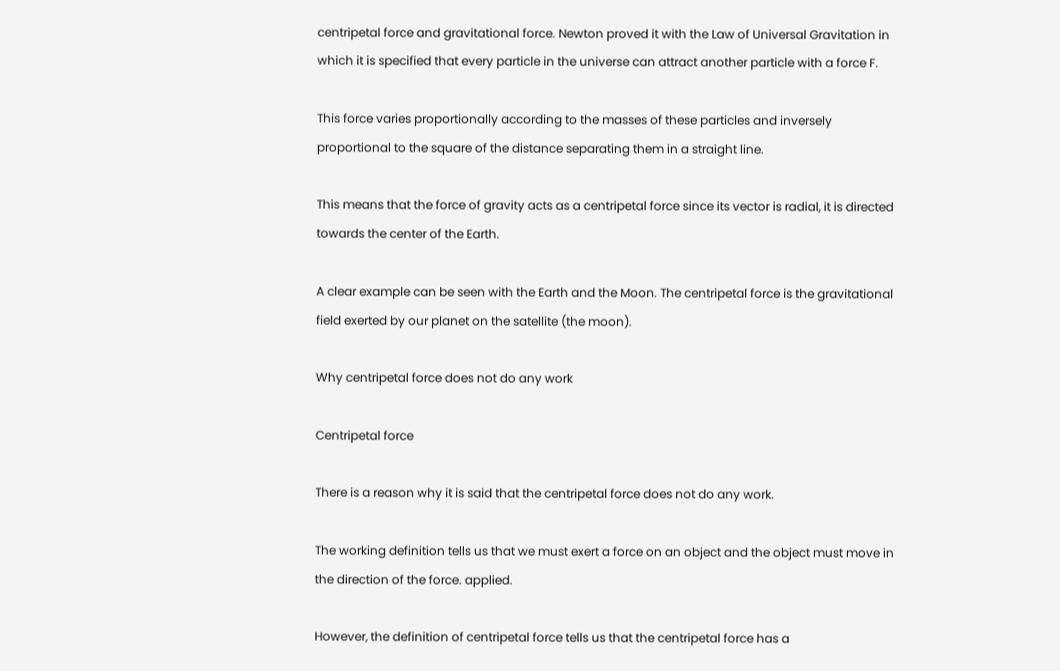centripetal force and gravitational force. Newton proved it with the Law of Universal Gravitation in which it is specified that every particle in the universe can attract another particle with a force F.

This force varies proportionally according to the masses of these particles and inversely proportional to the square of the distance separating them in a straight line.

This means that the force of gravity acts as a centripetal force since its vector is radial, it is directed towards the center of the Earth.

A clear example can be seen with the Earth and the Moon. The centripetal force is the gravitational field exerted by our planet on the satellite (the moon).

Why centripetal force does not do any work

Centripetal force

There is a reason why it is said that the centripetal force does not do any work.

The working definition tells us that we must exert a force on an object and the object must move in the direction of the force. applied.

However, the definition of centripetal force tells us that the centripetal force has a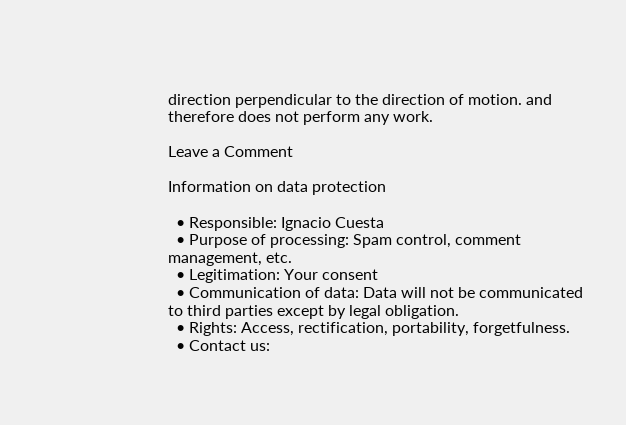direction perpendicular to the direction of motion. and therefore does not perform any work.

Leave a Comment

Information on data protection

  • Responsible: Ignacio Cuesta
  • Purpose of processing: Spam control, comment management, etc.
  • Legitimation: Your consent
  • Communication of data: Data will not be communicated to third parties except by legal obligation.
  • Rights: Access, rectification, portability, forgetfulness.
  • Contact us: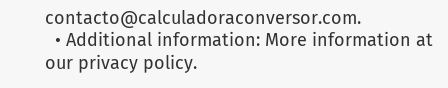contacto@calculadoraconversor.com.
  • Additional information: More information at our privacy policy.